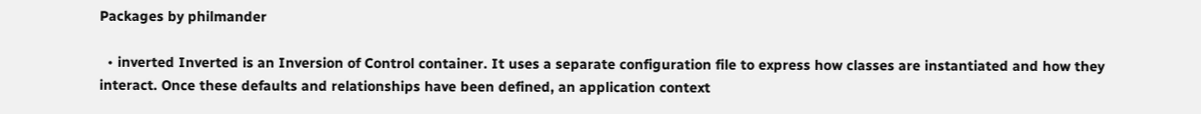Packages by philmander

  • inverted Inverted is an Inversion of Control container. It uses a separate configuration file to express how classes are instantiated and how they interact. Once these defaults and relationships have been defined, an application context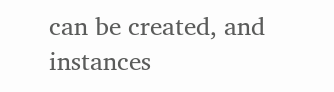can be created, and instances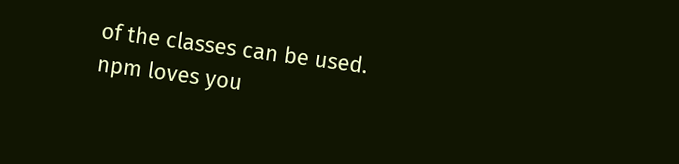of the classes can be used.
npm loves you